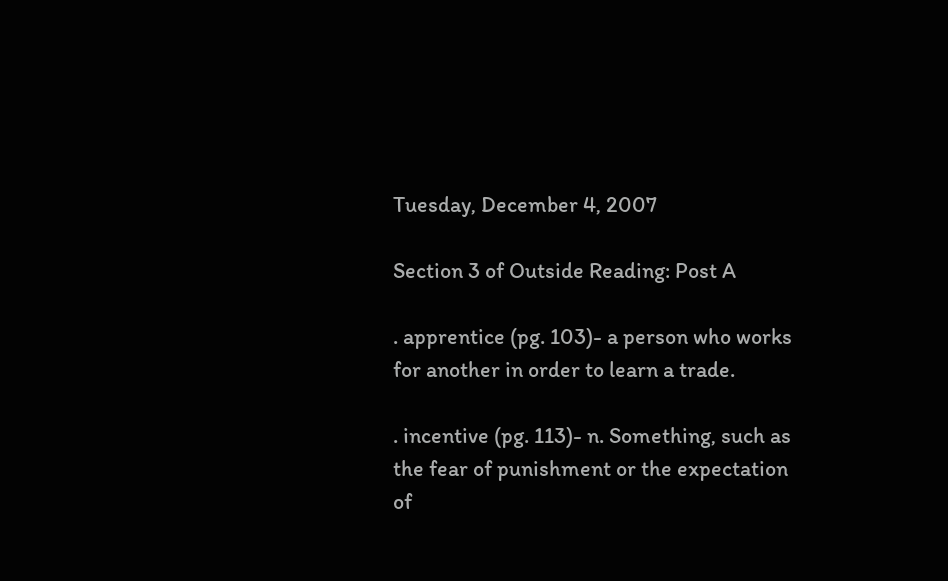Tuesday, December 4, 2007

Section 3 of Outside Reading: Post A

. apprentice (pg. 103)- a person who works for another in order to learn a trade.

. incentive (pg. 113)- n. Something, such as the fear of punishment or the expectation of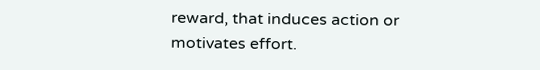reward, that induces action or motivates effort.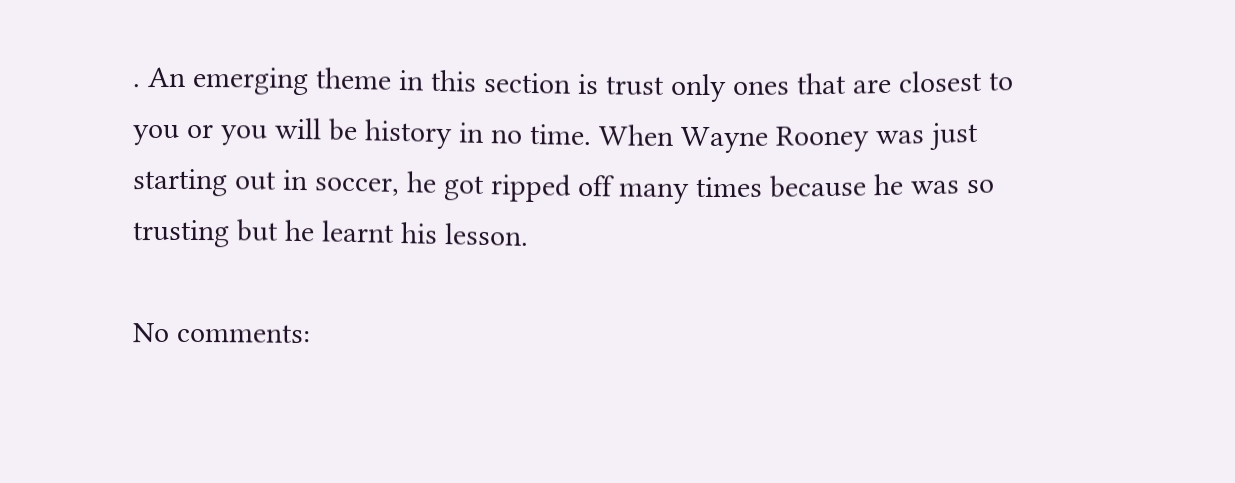. An emerging theme in this section is trust only ones that are closest to you or you will be history in no time. When Wayne Rooney was just starting out in soccer, he got ripped off many times because he was so trusting but he learnt his lesson.

No comments: